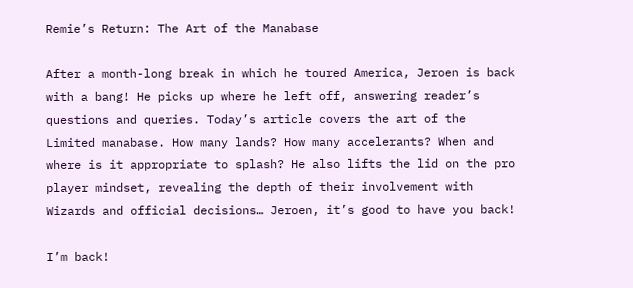Remie’s Return: The Art of the Manabase

After a month-long break in which he toured America, Jeroen is back with a bang! He picks up where he left off, answering reader’s questions and queries. Today’s article covers the art of the Limited manabase. How many lands? How many accelerants? When and where is it appropriate to splash? He also lifts the lid on the pro player mindset, revealing the depth of their involvement with Wizards and official decisions… Jeroen, it’s good to have you back!

I’m back!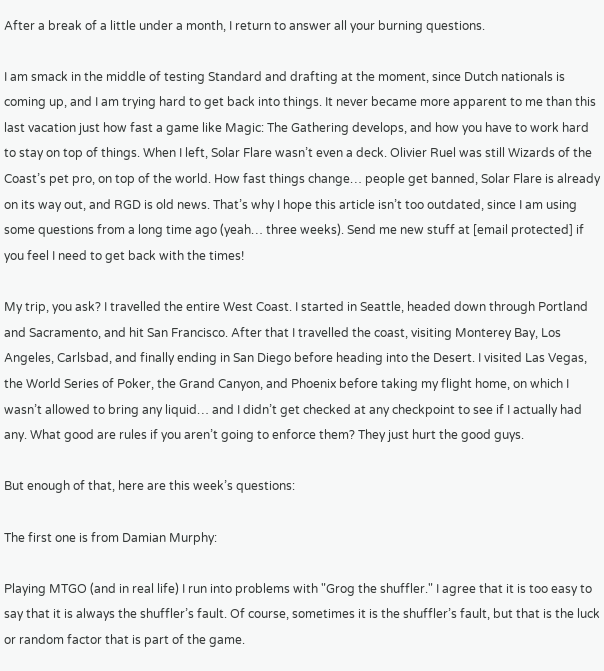After a break of a little under a month, I return to answer all your burning questions.

I am smack in the middle of testing Standard and drafting at the moment, since Dutch nationals is coming up, and I am trying hard to get back into things. It never became more apparent to me than this last vacation just how fast a game like Magic: The Gathering develops, and how you have to work hard to stay on top of things. When I left, Solar Flare wasn’t even a deck. Olivier Ruel was still Wizards of the Coast’s pet pro, on top of the world. How fast things change… people get banned, Solar Flare is already on its way out, and RGD is old news. That’s why I hope this article isn’t too outdated, since I am using some questions from a long time ago (yeah… three weeks). Send me new stuff at [email protected] if you feel I need to get back with the times!

My trip, you ask? I travelled the entire West Coast. I started in Seattle, headed down through Portland and Sacramento, and hit San Francisco. After that I travelled the coast, visiting Monterey Bay, Los Angeles, Carlsbad, and finally ending in San Diego before heading into the Desert. I visited Las Vegas, the World Series of Poker, the Grand Canyon, and Phoenix before taking my flight home, on which I wasn’t allowed to bring any liquid… and I didn’t get checked at any checkpoint to see if I actually had any. What good are rules if you aren’t going to enforce them? They just hurt the good guys.

But enough of that, here are this week’s questions:

The first one is from Damian Murphy:

Playing MTGO (and in real life) I run into problems with "Grog the shuffler." I agree that it is too easy to say that it is always the shuffler’s fault. Of course, sometimes it is the shuffler’s fault, but that is the luck or random factor that is part of the game.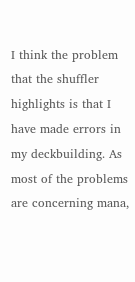I think the problem that the shuffler highlights is that I have made errors in my deckbuilding. As most of the problems are concerning mana,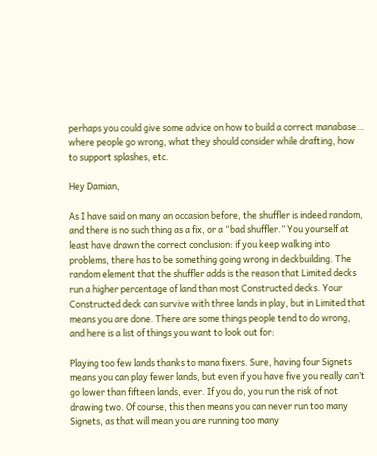perhaps you could give some advice on how to build a correct manabase… where people go wrong, what they should consider while drafting, how to support splashes, etc.

Hey Damian,

As I have said on many an occasion before, the shuffler is indeed random, and there is no such thing as a fix, or a “bad shuffler.” You yourself at least have drawn the correct conclusion: if you keep walking into problems, there has to be something going wrong in deckbuilding. The random element that the shuffler adds is the reason that Limited decks run a higher percentage of land than most Constructed decks. Your Constructed deck can survive with three lands in play, but in Limited that means you are done. There are some things people tend to do wrong, and here is a list of things you want to look out for:

Playing too few lands thanks to mana fixers. Sure, having four Signets means you can play fewer lands, but even if you have five you really can’t go lower than fifteen lands, ever. If you do, you run the risk of not drawing two. Of course, this then means you can never run too many Signets, as that will mean you are running too many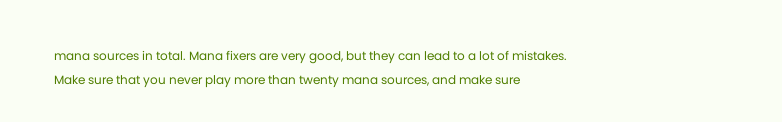mana sources in total. Mana fixers are very good, but they can lead to a lot of mistakes. Make sure that you never play more than twenty mana sources, and make sure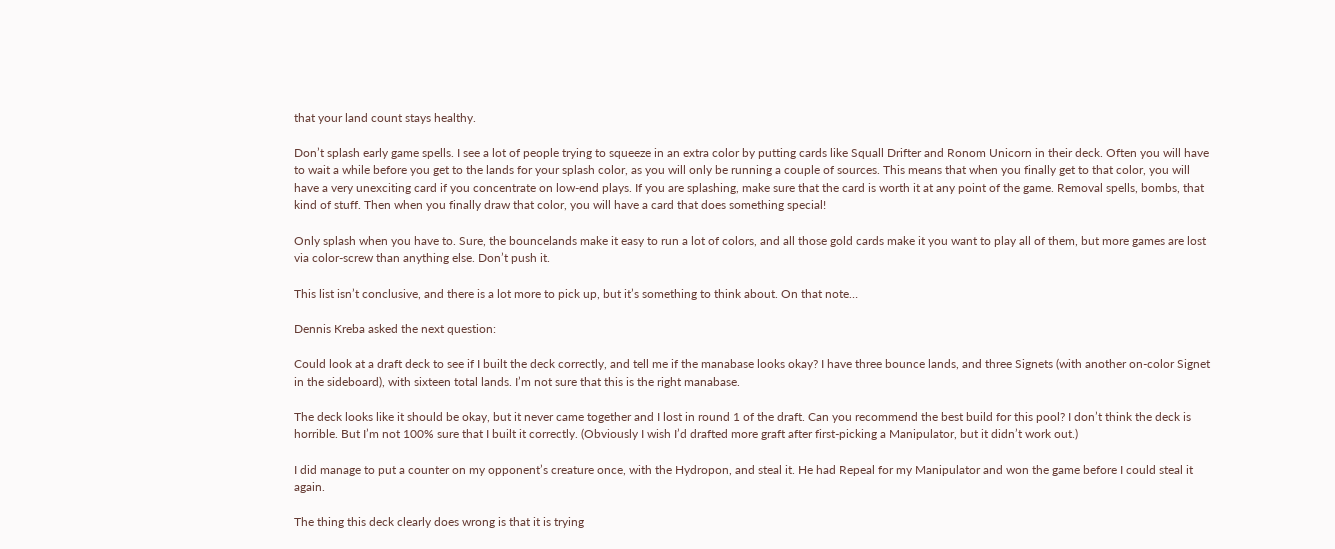that your land count stays healthy.

Don’t splash early game spells. I see a lot of people trying to squeeze in an extra color by putting cards like Squall Drifter and Ronom Unicorn in their deck. Often you will have to wait a while before you get to the lands for your splash color, as you will only be running a couple of sources. This means that when you finally get to that color, you will have a very unexciting card if you concentrate on low-end plays. If you are splashing, make sure that the card is worth it at any point of the game. Removal spells, bombs, that kind of stuff. Then when you finally draw that color, you will have a card that does something special!

Only splash when you have to. Sure, the bouncelands make it easy to run a lot of colors, and all those gold cards make it you want to play all of them, but more games are lost via color-screw than anything else. Don’t push it.

This list isn’t conclusive, and there is a lot more to pick up, but it’s something to think about. On that note…

Dennis Kreba asked the next question:

Could look at a draft deck to see if I built the deck correctly, and tell me if the manabase looks okay? I have three bounce lands, and three Signets (with another on-color Signet in the sideboard), with sixteen total lands. I’m not sure that this is the right manabase.

The deck looks like it should be okay, but it never came together and I lost in round 1 of the draft. Can you recommend the best build for this pool? I don’t think the deck is horrible. But I’m not 100% sure that I built it correctly. (Obviously I wish I’d drafted more graft after first-picking a Manipulator, but it didn’t work out.)

I did manage to put a counter on my opponent’s creature once, with the Hydropon, and steal it. He had Repeal for my Manipulator and won the game before I could steal it again.

The thing this deck clearly does wrong is that it is trying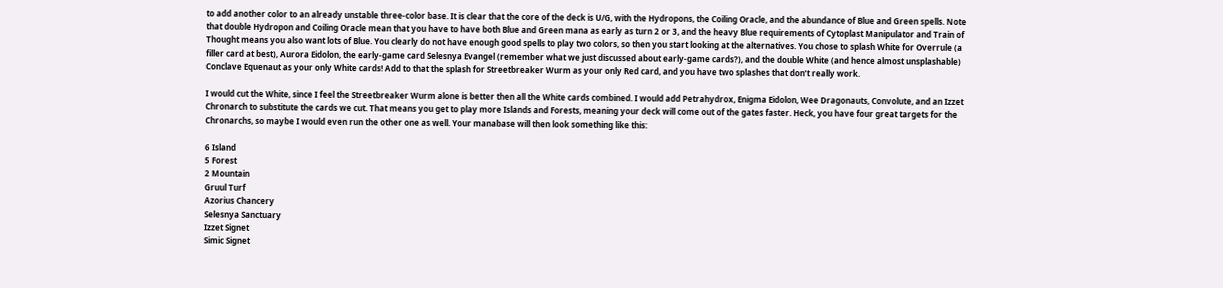to add another color to an already unstable three-color base. It is clear that the core of the deck is U/G, with the Hydropons, the Coiling Oracle, and the abundance of Blue and Green spells. Note that double Hydropon and Coiling Oracle mean that you have to have both Blue and Green mana as early as turn 2 or 3, and the heavy Blue requirements of Cytoplast Manipulator and Train of Thought means you also want lots of Blue. You clearly do not have enough good spells to play two colors, so then you start looking at the alternatives. You chose to splash White for Overrule (a filler card at best), Aurora Eidolon, the early-game card Selesnya Evangel (remember what we just discussed about early-game cards?), and the double White (and hence almost unsplashable) Conclave Equenaut as your only White cards! Add to that the splash for Streetbreaker Wurm as your only Red card, and you have two splashes that don’t really work.

I would cut the White, since I feel the Streetbreaker Wurm alone is better then all the White cards combined. I would add Petrahydrox, Enigma Eidolon, Wee Dragonauts, Convolute, and an Izzet Chronarch to substitute the cards we cut. That means you get to play more Islands and Forests, meaning your deck will come out of the gates faster. Heck, you have four great targets for the Chronarchs, so maybe I would even run the other one as well. Your manabase will then look something like this:

6 Island
5 Forest
2 Mountain
Gruul Turf
Azorius Chancery
Selesnya Sanctuary
Izzet Signet
Simic Signet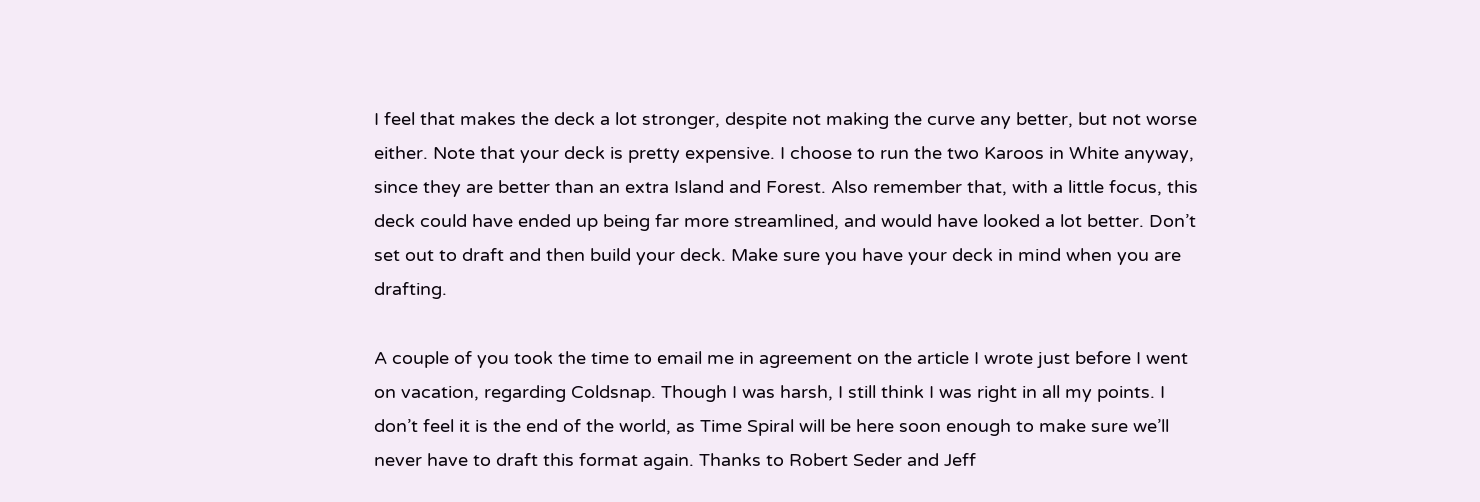I feel that makes the deck a lot stronger, despite not making the curve any better, but not worse either. Note that your deck is pretty expensive. I choose to run the two Karoos in White anyway, since they are better than an extra Island and Forest. Also remember that, with a little focus, this deck could have ended up being far more streamlined, and would have looked a lot better. Don’t set out to draft and then build your deck. Make sure you have your deck in mind when you are drafting.

A couple of you took the time to email me in agreement on the article I wrote just before I went on vacation, regarding Coldsnap. Though I was harsh, I still think I was right in all my points. I don’t feel it is the end of the world, as Time Spiral will be here soon enough to make sure we’ll never have to draft this format again. Thanks to Robert Seder and Jeff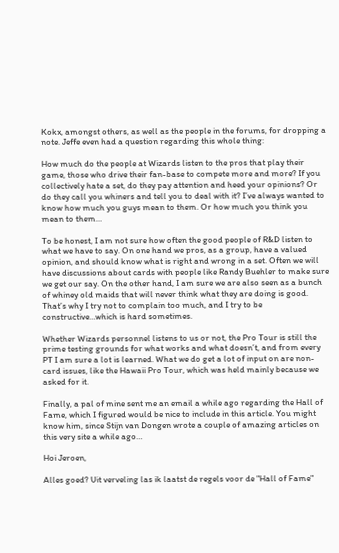Kokx, amongst others, as well as the people in the forums, for dropping a note. Jeffe even had a question regarding this whole thing:

How much do the people at Wizards listen to the pros that play their game, those who drive their fan-base to compete more and more? If you collectively hate a set, do they pay attention and heed your opinions? Or do they call you whiners and tell you to deal with it? I’ve always wanted to know how much you guys mean to them. Or how much you think you mean to them…

To be honest, I am not sure how often the good people of R&D listen to what we have to say. On one hand we pros, as a group, have a valued opinion, and should know what is right and wrong in a set. Often we will have discussions about cards with people like Randy Buehler to make sure we get our say. On the other hand, I am sure we are also seen as a bunch of whiney old maids that will never think what they are doing is good. That’s why I try not to complain too much, and I try to be constructive…which is hard sometimes.

Whether Wizards personnel listens to us or not, the Pro Tour is still the prime testing grounds for what works and what doesn’t, and from every PT I am sure a lot is learned. What we do get a lot of input on are non-card issues, like the Hawaii Pro Tour, which was held mainly because we asked for it.

Finally, a pal of mine sent me an email a while ago regarding the Hall of Fame, which I figured would be nice to include in this article. You might know him, since Stijn van Dongen wrote a couple of amazing articles on this very site a while ago…

Hoi Jeroen,

Alles goed? Uit verveling las ik laatst de regels voor de "Hall of Fame"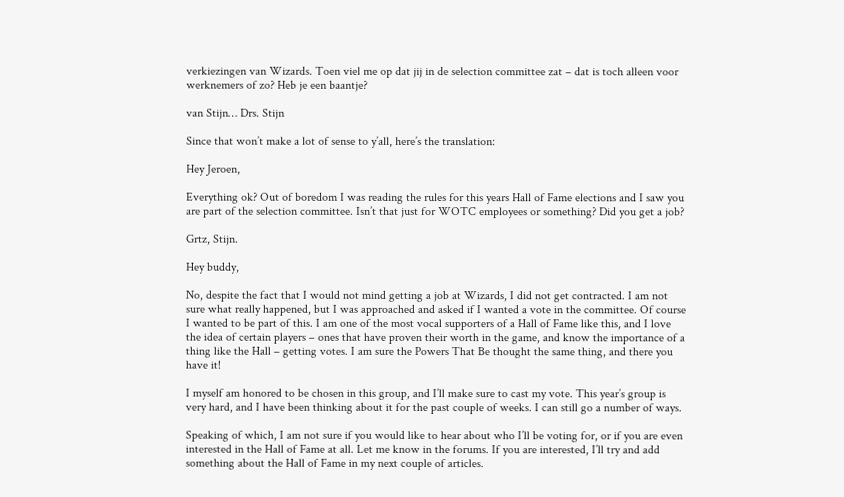verkiezingen van Wizards. Toen viel me op dat jij in de selection committee zat – dat is toch alleen voor werknemers of zo? Heb je een baantje?

van Stijn… Drs. Stijn

Since that won’t make a lot of sense to y’all, here’s the translation:

Hey Jeroen,

Everything ok? Out of boredom I was reading the rules for this years Hall of Fame elections and I saw you are part of the selection committee. Isn’t that just for WOTC employees or something? Did you get a job?

Grtz, Stijn.

Hey buddy,

No, despite the fact that I would not mind getting a job at Wizards, I did not get contracted. I am not sure what really happened, but I was approached and asked if I wanted a vote in the committee. Of course I wanted to be part of this. I am one of the most vocal supporters of a Hall of Fame like this, and I love the idea of certain players – ones that have proven their worth in the game, and know the importance of a thing like the Hall – getting votes. I am sure the Powers That Be thought the same thing, and there you have it!

I myself am honored to be chosen in this group, and I’ll make sure to cast my vote. This year’s group is very hard, and I have been thinking about it for the past couple of weeks. I can still go a number of ways.

Speaking of which, I am not sure if you would like to hear about who I’ll be voting for, or if you are even interested in the Hall of Fame at all. Let me know in the forums. If you are interested, I’ll try and add something about the Hall of Fame in my next couple of articles.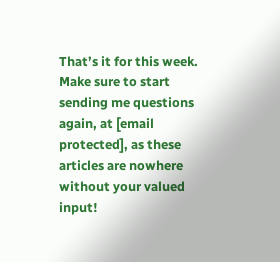That’s it for this week. Make sure to start sending me questions again, at [email protected], as these articles are nowhere without your valued input!